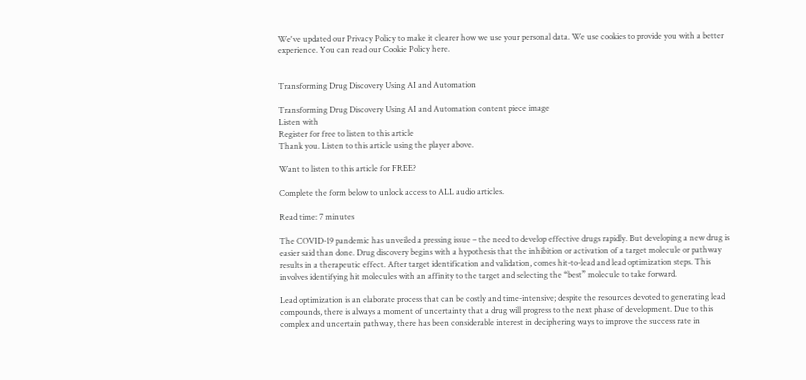We've updated our Privacy Policy to make it clearer how we use your personal data. We use cookies to provide you with a better experience. You can read our Cookie Policy here.


Transforming Drug Discovery Using AI and Automation

Transforming Drug Discovery Using AI and Automation content piece image
Listen with
Register for free to listen to this article
Thank you. Listen to this article using the player above.

Want to listen to this article for FREE?

Complete the form below to unlock access to ALL audio articles.

Read time: 7 minutes

The COVID-19 pandemic has unveiled a pressing issue – the need to develop effective drugs rapidly. But developing a new drug is easier said than done. Drug discovery begins with a hypothesis that the inhibition or activation of a target molecule or pathway results in a therapeutic effect. After target identification and validation, comes hit-to-lead and lead optimization steps. This involves identifying hit molecules with an affinity to the target and selecting the “best” molecule to take forward.

Lead optimization is an elaborate process that can be costly and time-intensive; despite the resources devoted to generating lead compounds, there is always a moment of uncertainty that a drug will progress to the next phase of development. Due to this complex and uncertain pathway, there has been considerable interest in deciphering ways to improve the success rate in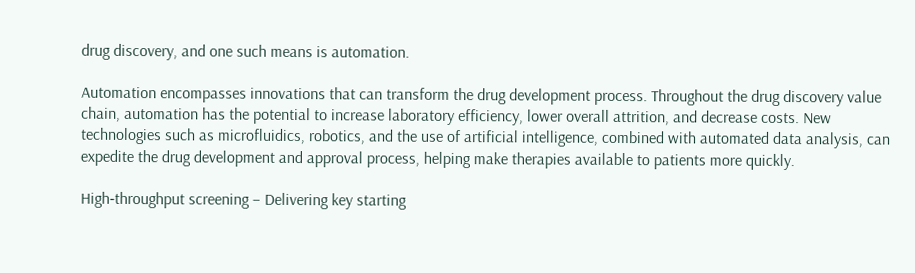drug discovery, and one such means is automation.

Automation encompasses innovations that can transform the drug development process. Throughout the drug discovery value chain, automation has the potential to increase laboratory efficiency, lower overall attrition, and decrease costs. New technologies such as microfluidics, robotics, and the use of artificial intelligence, combined with automated data analysis, can
expedite the drug development and approval process, helping make therapies available to patients more quickly.

High‐throughput screening – Delivering key starting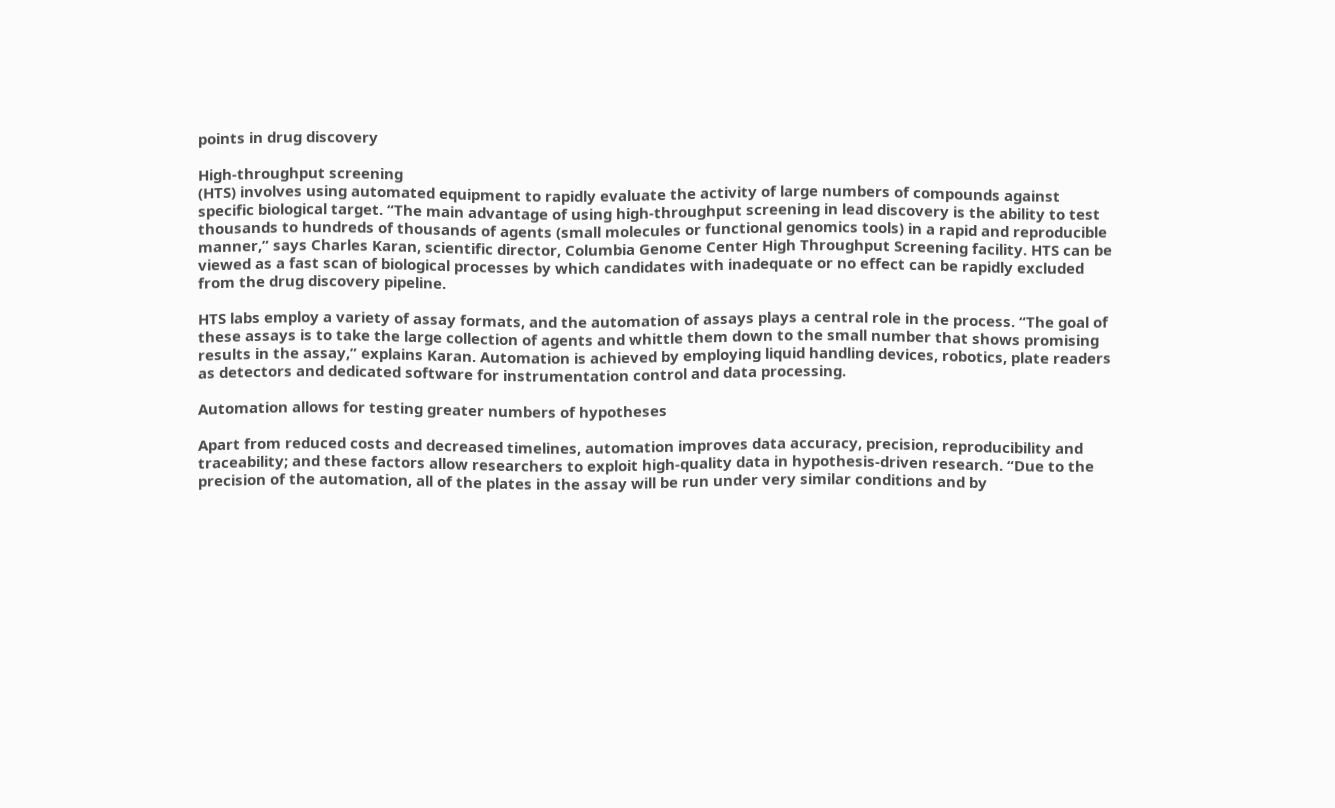points in drug discovery

High-throughput screening
(HTS) involves using automated equipment to rapidly evaluate the activity of large numbers of compounds against specific biological target. “The main advantage of using high-throughput screening in lead discovery is the ability to test thousands to hundreds of thousands of agents (small molecules or functional genomics tools) in a rapid and reproducible manner,” says Charles Karan, scientific director, Columbia Genome Center High Throughput Screening facility. HTS can be viewed as a fast scan of biological processes by which candidates with inadequate or no effect can be rapidly excluded from the drug discovery pipeline.

HTS labs employ a variety of assay formats, and the automation of assays plays a central role in the process. “The goal of these assays is to take the large collection of agents and whittle them down to the small number that shows promising results in the assay,” explains Karan. Automation is achieved by employing liquid handling devices, robotics, plate readers as detectors and dedicated software for instrumentation control and data processing.

Automation allows for testing greater numbers of hypotheses

Apart from reduced costs and decreased timelines, automation improves data accuracy, precision, reproducibility and traceability; and these factors allow researchers to exploit high‐quality data in hypothesis‐driven research. “Due to the precision of the automation, all of the plates in the assay will be run under very similar conditions and by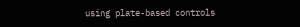using plate-based controls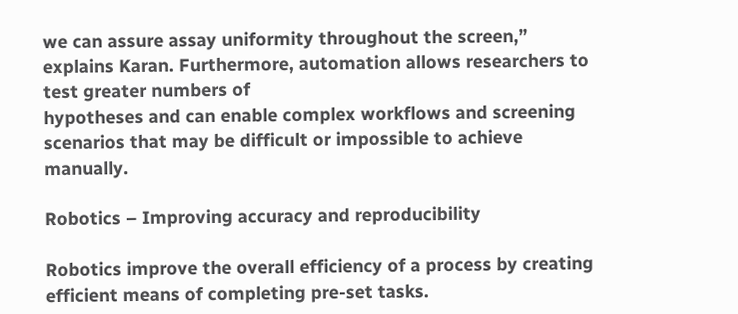we can assure assay uniformity throughout the screen,” explains Karan. Furthermore, automation allows researchers to test greater numbers of
hypotheses and can enable complex workflows and screening scenarios that may be difficult or impossible to achieve manually.

Robotics – Improving accuracy and reproducibility

Robotics improve the overall efficiency of a process by creating efficient means of completing pre-set tasks.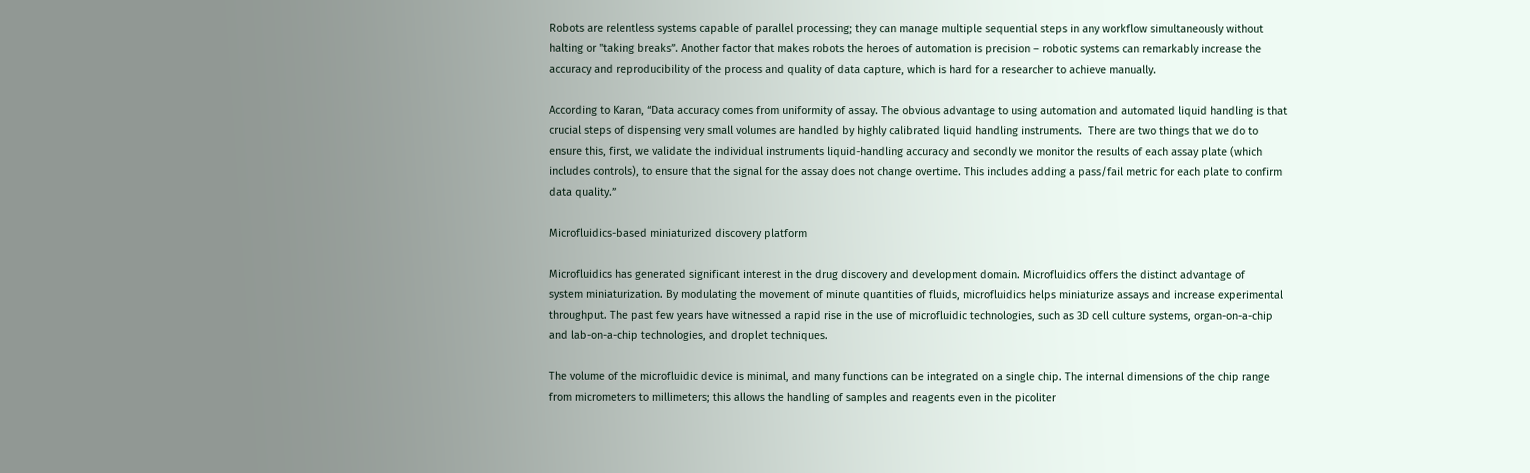Robots are relentless systems capable of parallel processing; they can manage multiple sequential steps in any workflow simultaneously without halting or "taking breaks”. Another factor that makes robots the heroes of automation is precision – robotic systems can remarkably increase the accuracy and reproducibility of the process and quality of data capture, which is hard for a researcher to achieve manually.

According to Karan, “Data accuracy comes from uniformity of assay. The obvious advantage to using automation and automated liquid handling is that crucial steps of dispensing very small volumes are handled by highly calibrated liquid handling instruments.  There are two things that we do to ensure this, first, we validate the individual instruments liquid-handling accuracy and secondly we monitor the results of each assay plate (which includes controls), to ensure that the signal for the assay does not change overtime. This includes adding a pass/fail metric for each plate to confirm data quality.”

Microfluidics-based miniaturized discovery platform

Microfluidics has generated significant interest in the drug discovery and development domain. Microfluidics offers the distinct advantage of
system miniaturization. By modulating the movement of minute quantities of fluids, microfluidics helps miniaturize assays and increase experimental throughput. The past few years have witnessed a rapid rise in the use of microfluidic technologies, such as 3D cell culture systems, organ-on-a-chip and lab-on-a-chip technologies, and droplet techniques.

The volume of the microfluidic device is minimal, and many functions can be integrated on a single chip. The internal dimensions of the chip range from micrometers to millimeters; this allows the handling of samples and reagents even in the picoliter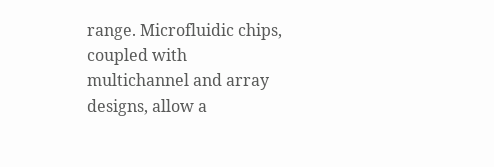range. Microfluidic chips, coupled with multichannel and array designs, allow a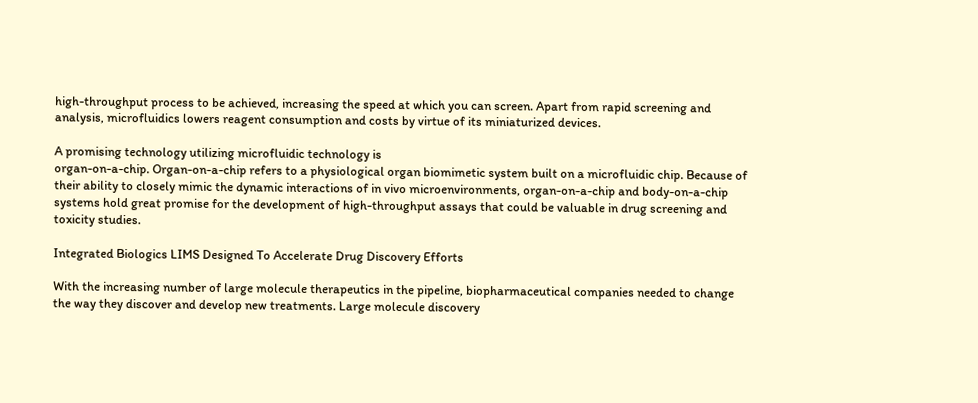high-throughput process to be achieved, increasing the speed at which you can screen. Apart from rapid screening and analysis, microfluidics lowers reagent consumption and costs by virtue of its miniaturized devices.

A promising technology utilizing microfluidic technology is
organ-on-a-chip. Organ-on-a-chip refers to a physiological organ biomimetic system built on a microfluidic chip. Because of their ability to closely mimic the dynamic interactions of in vivo microenvironments, organ-on-a-chip and body-on-a-chip systems hold great promise for the development of high-throughput assays that could be valuable in drug screening and toxicity studies.

Integrated Biologics LIMS Designed To Accelerate Drug Discovery Efforts

With the increasing number of large molecule therapeutics in the pipeline, biopharmaceutical companies needed to change the way they discover and develop new treatments. Large molecule discovery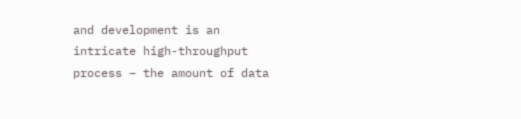and development is an intricate high-throughput process – the amount of data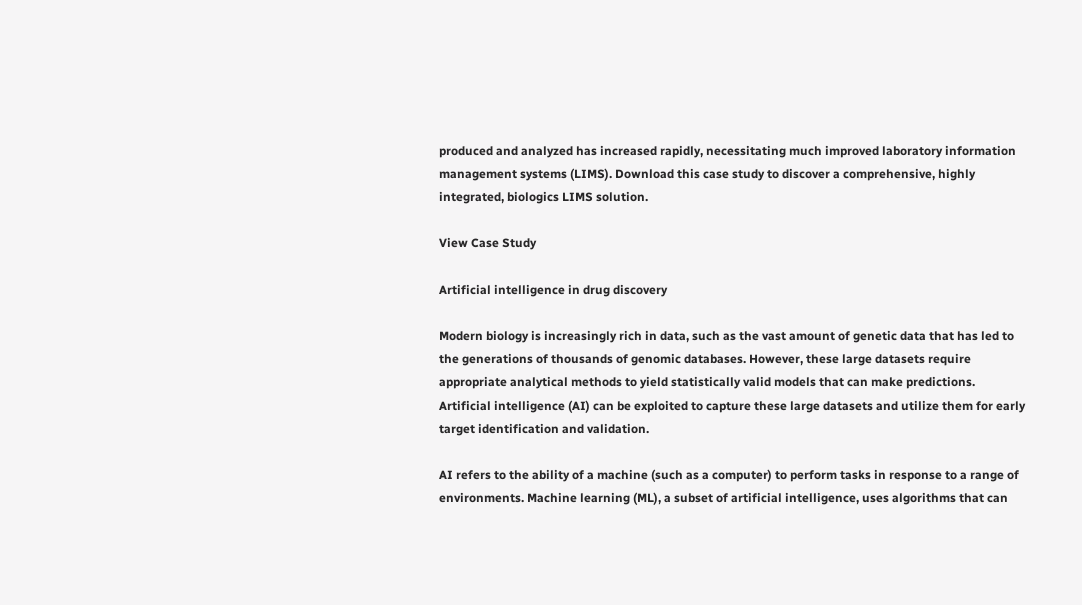produced and analyzed has increased rapidly, necessitating much improved laboratory information management systems (LIMS). Download this case study to discover a comprehensive, highly integrated, biologics LIMS solution.

View Case Study

Artificial intelligence in drug discovery

Modern biology is increasingly rich in data, such as the vast amount of genetic data that has led to the generations of thousands of genomic databases. However, these large datasets require appropriate analytical methods to yield statistically valid models that can make predictions.
Artificial intelligence (AI) can be exploited to capture these large datasets and utilize them for early target identification and validation.

AI refers to the ability of a machine (such as a computer) to perform tasks in response to a range of environments. Machine learning (ML), a subset of artificial intelligence, uses algorithms that can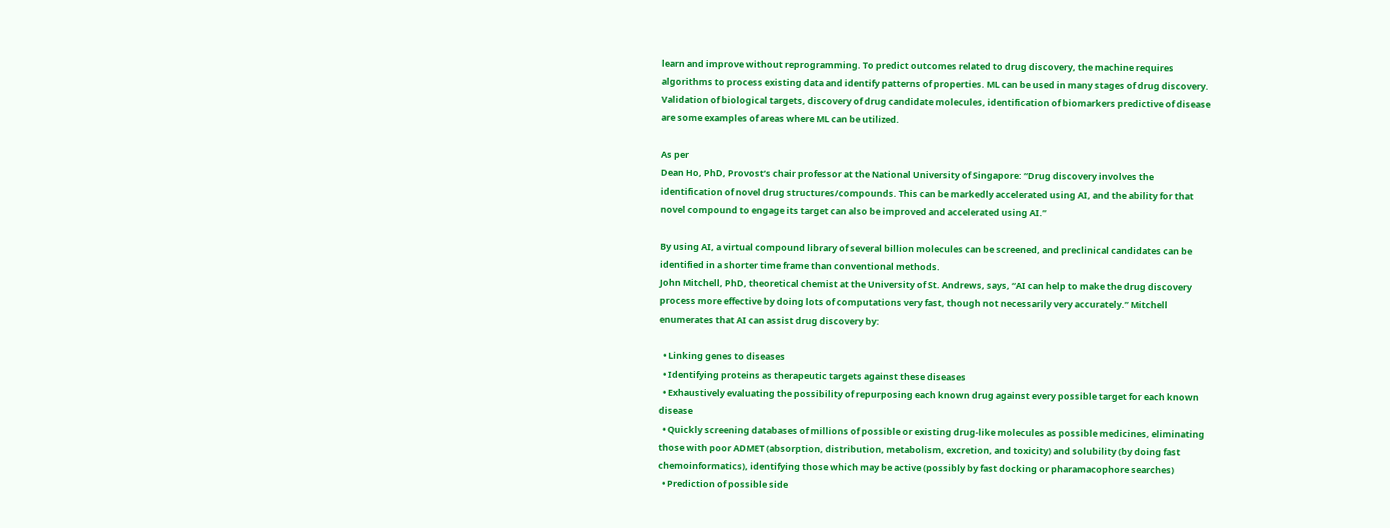learn and improve without reprogramming. To predict outcomes related to drug discovery, the machine requires algorithms to process existing data and identify patterns of properties. ML can be used in many stages of drug discovery. Validation of biological targets, discovery of drug candidate molecules, identification of biomarkers predictive of disease are some examples of areas where ML can be utilized.

As per
Dean Ho, PhD, Provost’s chair professor at the National University of Singapore: “Drug discovery involves the identification of novel drug structures/compounds. This can be markedly accelerated using AI, and the ability for that novel compound to engage its target can also be improved and accelerated using AI.”

By using AI, a virtual compound library of several billion molecules can be screened, and preclinical candidates can be identified in a shorter time frame than conventional methods.
John Mitchell, PhD, theoretical chemist at the University of St. Andrews, says, “AI can help to make the drug discovery process more effective by doing lots of computations very fast, though not necessarily very accurately.” Mitchell enumerates that AI can assist drug discovery by:

  • Linking genes to diseases
  • Identifying proteins as therapeutic targets against these diseases
  • Exhaustively evaluating the possibility of repurposing each known drug against every possible target for each known disease
  • Quickly screening databases of millions of possible or existing drug-like molecules as possible medicines, eliminating those with poor ADMET (absorption, distribution, metabolism, excretion, and toxicity) and solubility (by doing fast chemoinformatics), identifying those which may be active (possibly by fast docking or pharamacophore searches)
  • Prediction of possible side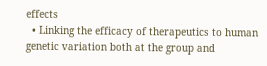effects
  • Linking the efficacy of therapeutics to human genetic variation both at the group and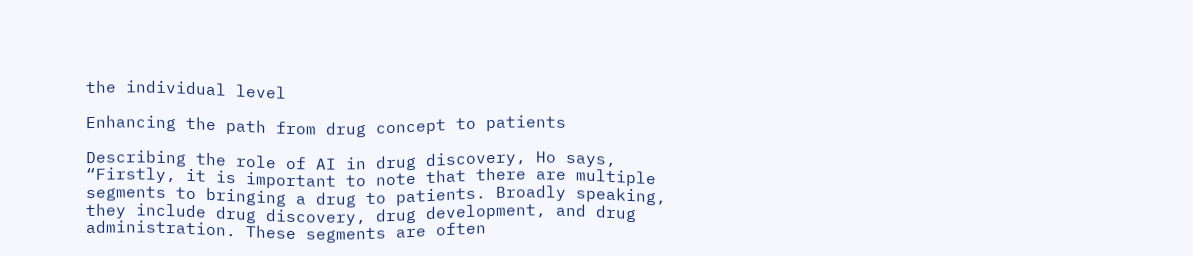the individual level

Enhancing the path from drug concept to patients

Describing the role of AI in drug discovery, Ho says, “Firstly, it is important to note that there are multiple segments to bringing a drug to patients. Broadly speaking, they include drug discovery, drug development, and drug administration. These segments are often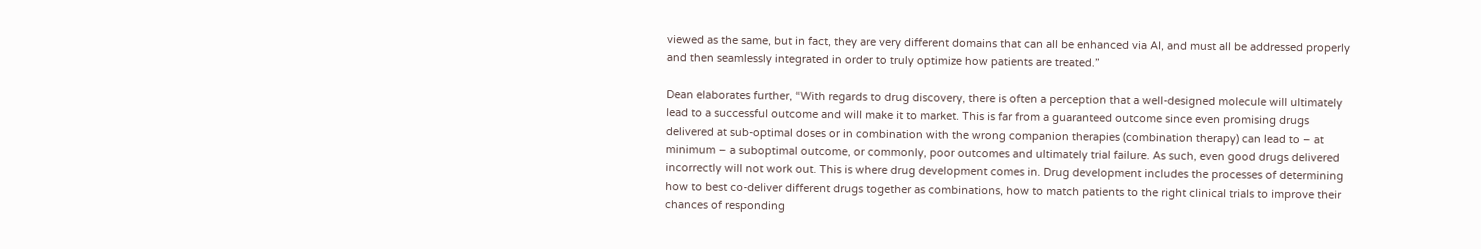viewed as the same, but in fact, they are very different domains that can all be enhanced via AI, and must all be addressed properly and then seamlessly integrated in order to truly optimize how patients are treated.”

Dean elaborates further, “With regards to drug discovery, there is often a perception that a well-designed molecule will ultimately lead to a successful outcome and will make it to market. This is far from a guaranteed outcome since even promising drugs delivered at sub-optimal doses or in combination with the wrong companion therapies (combination therapy) can lead to – at minimum – a suboptimal outcome, or commonly, poor outcomes and ultimately trial failure. As such, even good drugs delivered incorrectly will not work out. This is where drug development comes in. Drug development includes the processes of determining how to best co-deliver different drugs together as combinations, how to match patients to the right clinical trials to improve their chances of responding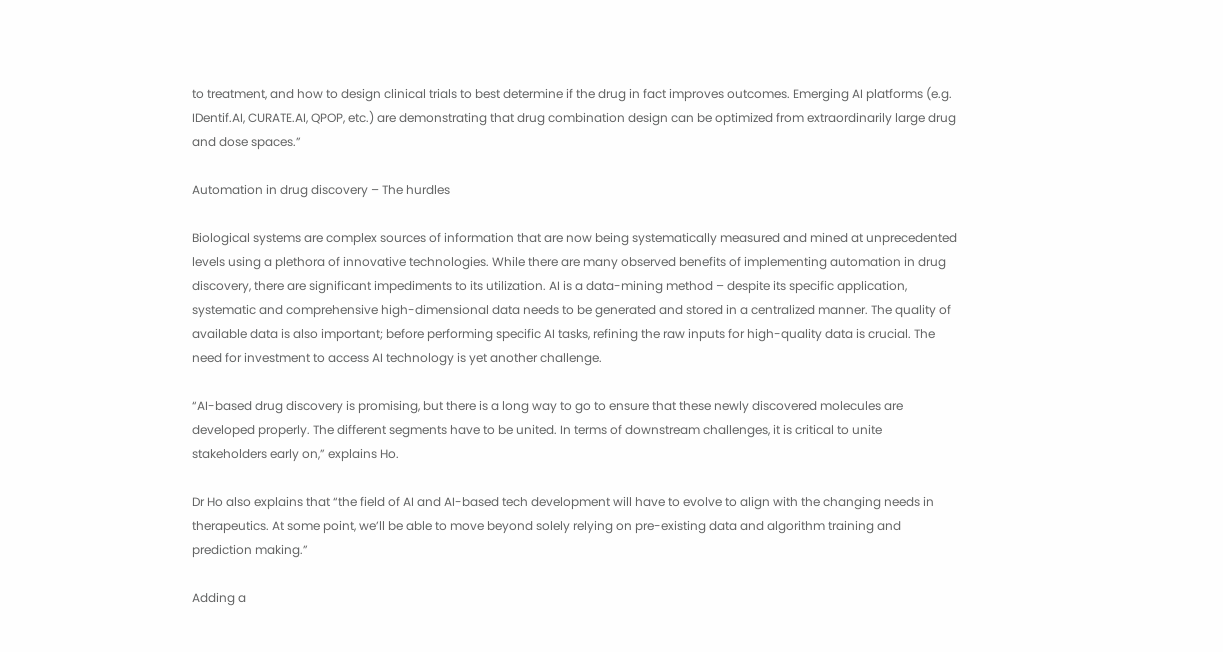to treatment, and how to design clinical trials to best determine if the drug in fact improves outcomes. Emerging AI platforms (e.g.
IDentif.AI, CURATE.AI, QPOP, etc.) are demonstrating that drug combination design can be optimized from extraordinarily large drug and dose spaces.”

Automation in drug discovery – The hurdles

Biological systems are complex sources of information that are now being systematically measured and mined at unprecedented levels using a plethora of innovative technologies. While there are many observed benefits of implementing automation in drug discovery, there are significant impediments to its utilization. AI is a data-mining method – despite its specific application, systematic and comprehensive high-dimensional data needs to be generated and stored in a centralized manner. The quality of available data is also important; before performing specific AI tasks, refining the raw inputs for high-quality data is crucial. The need for investment to access AI technology is yet another challenge.

“AI-based drug discovery is promising, but there is a long way to go to ensure that these newly discovered molecules are developed properly. The different segments have to be united. In terms of downstream challenges, it is critical to unite stakeholders early on,” explains Ho.

Dr Ho also explains that “the field of AI and AI-based tech development will have to evolve to align with the changing needs in therapeutics. At some point, we’ll be able to move beyond solely relying on pre-existing data and algorithm training and prediction making.”

Adding a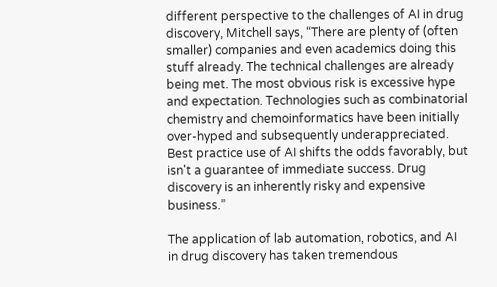different perspective to the challenges of AI in drug discovery, Mitchell says, “There are plenty of (often smaller) companies and even academics doing this stuff already. The technical challenges are already being met. The most obvious risk is excessive hype and expectation. Technologies such as combinatorial chemistry and chemoinformatics have been initially over-hyped and subsequently underappreciated. Best practice use of AI shifts the odds favorably, but isn't a guarantee of immediate success. Drug discovery is an inherently risky and expensive business.”

The application of lab automation, robotics, and AI in drug discovery has taken tremendous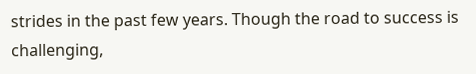strides in the past few years. Though the road to success is challenging,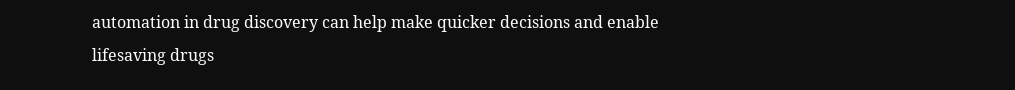automation in drug discovery can help make quicker decisions and enable lifesaving drugs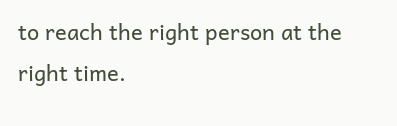to reach the right person at the right time.